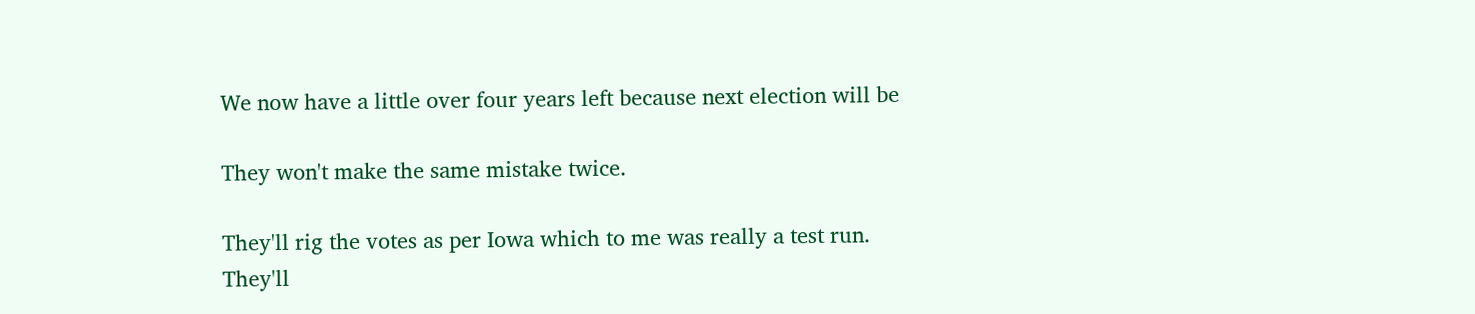We now have a little over four years left because next election will be

They won't make the same mistake twice.

They'll rig the votes as per Iowa which to me was really a test run.
They'll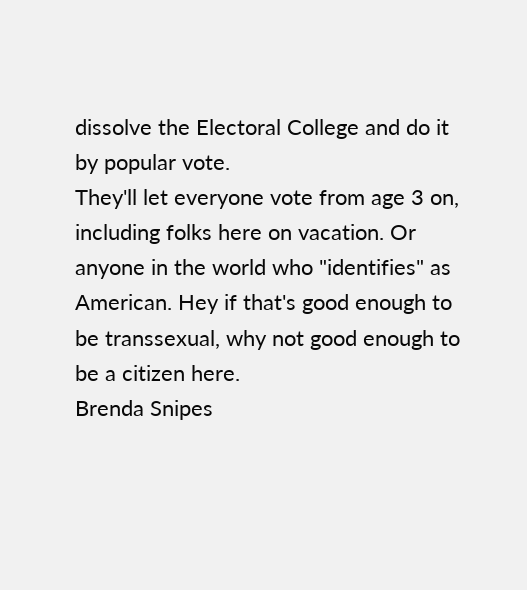dissolve the Electoral College and do it by popular vote.
They'll let everyone vote from age 3 on, including folks here on vacation. Or anyone in the world who "identifies" as American. Hey if that's good enough to be transsexual, why not good enough to be a citizen here.
Brenda Snipes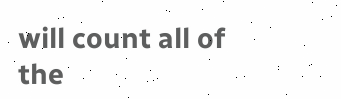will count all of the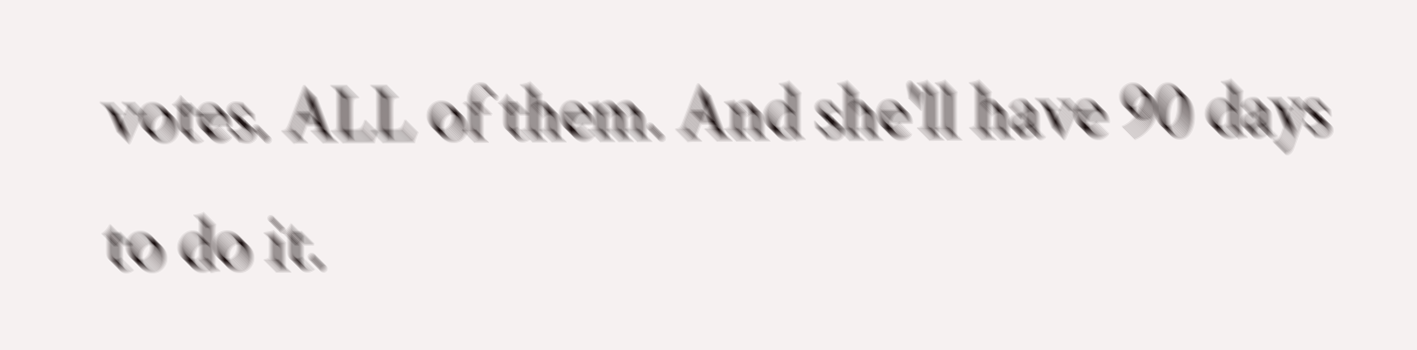votes. ALL of them. And she'll have 90 days to do it.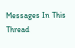Messages In This Thread